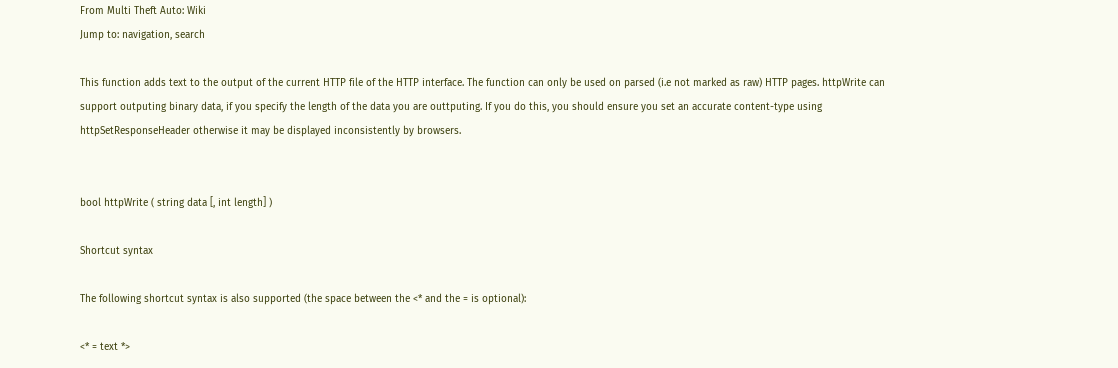From Multi Theft Auto: Wiki
Jump to: navigation, search

This function adds text to the output of the current HTTP file of the HTTP interface. The function can only be used on parsed (i.e not marked as raw) HTTP pages. httpWrite can support outputing binary data, if you specify the length of the data you are outtputing. If you do this, you should ensure you set an accurate content-type using httpSetResponseHeader otherwise it may be displayed inconsistently by browsers.


bool httpWrite ( string data [, int length] )

Shortcut syntax

The following shortcut syntax is also supported (the space between the <* and the = is optional):

<* = text *>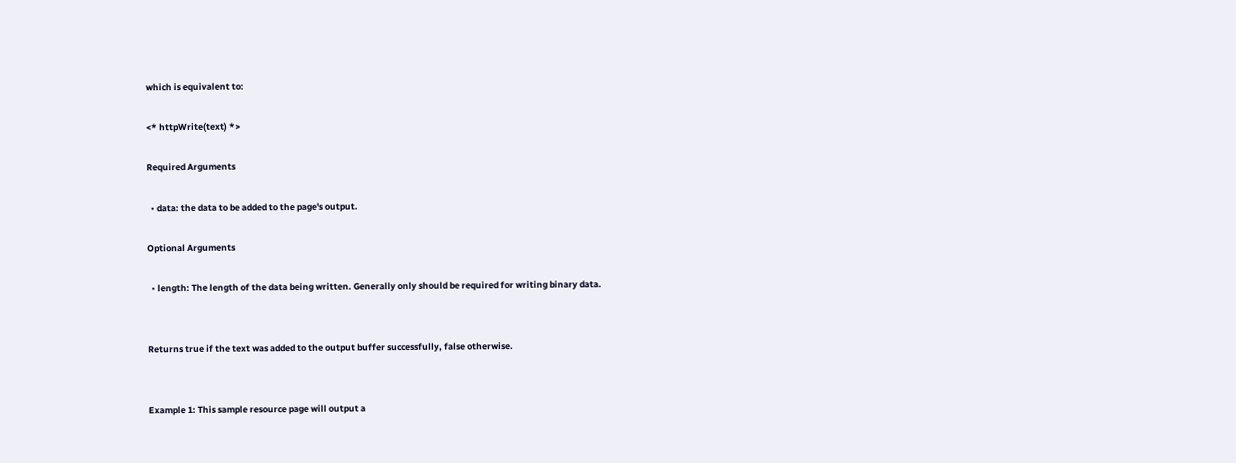which is equivalent to:

<* httpWrite(text) *>

Required Arguments

  • data: the data to be added to the page's output.

Optional Arguments

  • length: The length of the data being written. Generally only should be required for writing binary data.


Returns true if the text was added to the output buffer successfully, false otherwise.


Example 1: This sample resource page will output a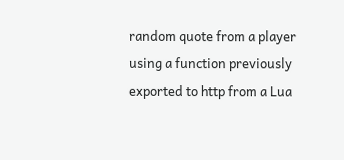random quote from a player using a function previously exported to http from a Lua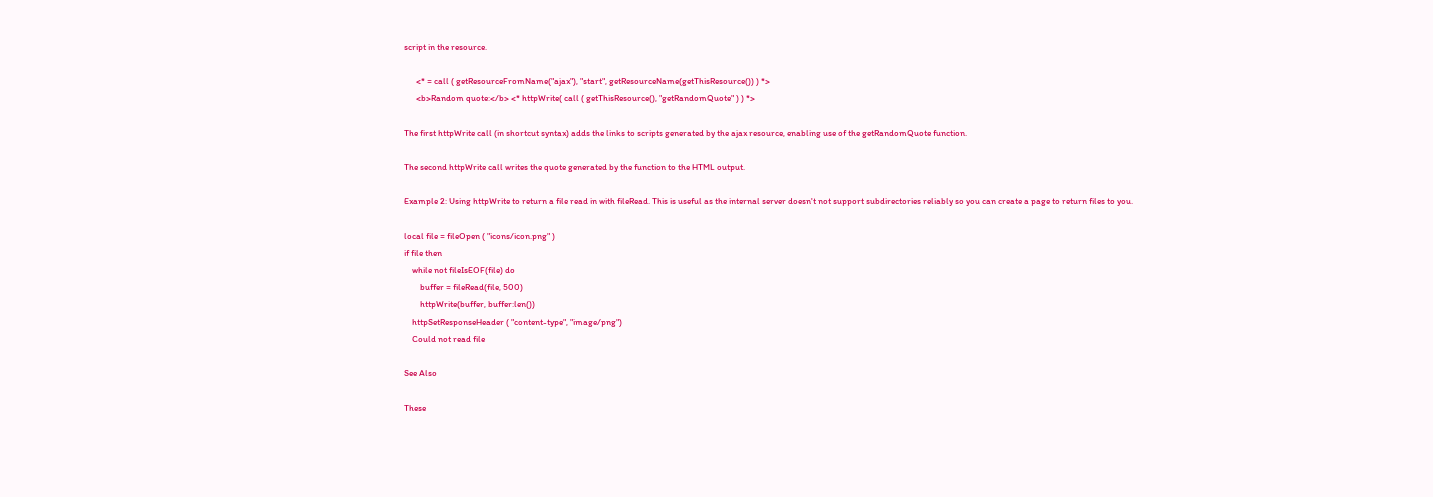script in the resource.

      <* = call ( getResourceFromName("ajax"), "start", getResourceName(getThisResource()) ) *>
      <b>Random quote:</b> <* httpWrite( call ( getThisResource(), "getRandomQuote" ) ) *>

The first httpWrite call (in shortcut syntax) adds the links to scripts generated by the ajax resource, enabling use of the getRandomQuote function.

The second httpWrite call writes the quote generated by the function to the HTML output.

Example 2: Using httpWrite to return a file read in with fileRead. This is useful as the internal server doesn't not support subdirectories reliably so you can create a page to return files to you.

local file = fileOpen ( "icons/icon.png" )
if file then
    while not fileIsEOF(file) do
        buffer = fileRead(file, 500)
        httpWrite(buffer, buffer:len())
    httpSetResponseHeader ( "content-type", "image/png")
    Could not read file

See Also

These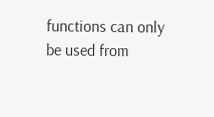functions can only be used from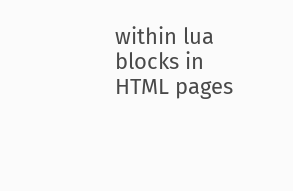within lua blocks in HTML pages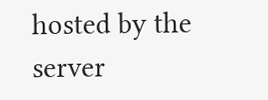hosted by the server